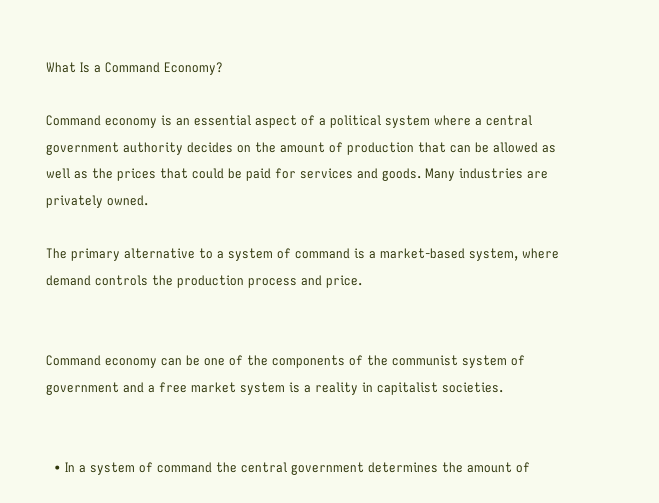What Is a Command Economy?

Command economy is an essential aspect of a political system where a central government authority decides on the amount of production that can be allowed as well as the prices that could be paid for services and goods. Many industries are privately owned.

The primary alternative to a system of command is a market-based system, where demand controls the production process and price.


Command economy can be one of the components of the communist system of government and a free market system is a reality in capitalist societies.


  • In a system of command the central government determines the amount of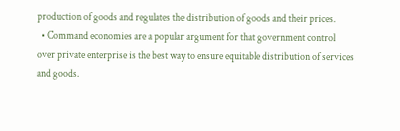production of goods and regulates the distribution of goods and their prices.
  • Command economies are a popular argument for that government control over private enterprise is the best way to ensure equitable distribution of services and goods.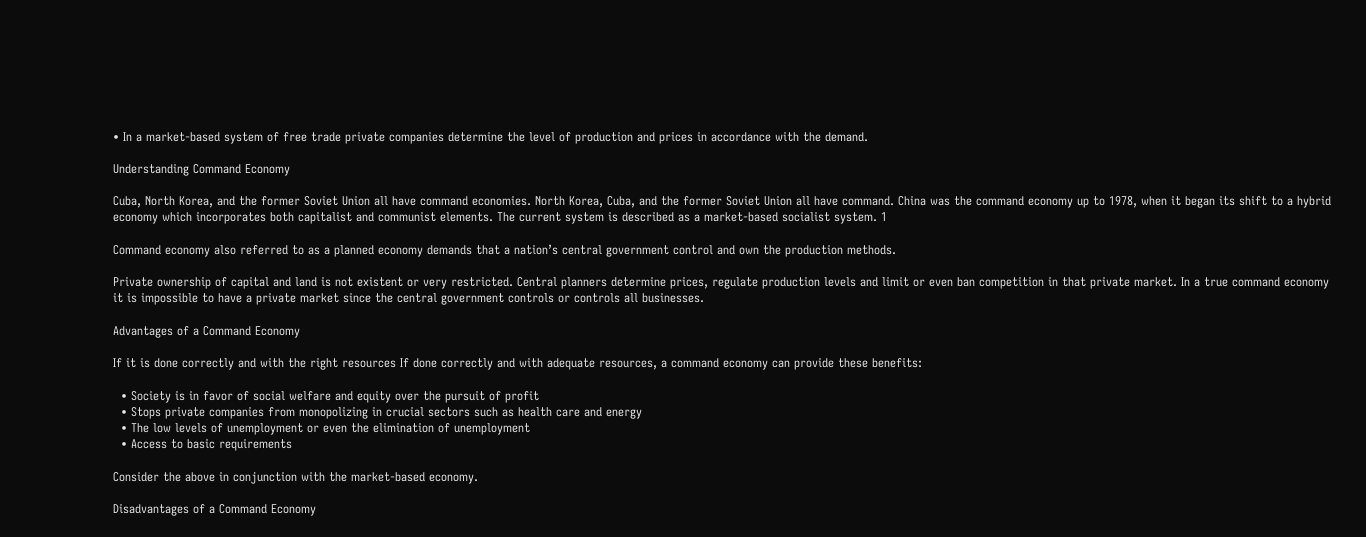• In a market-based system of free trade private companies determine the level of production and prices in accordance with the demand.

Understanding Command Economy

Cuba, North Korea, and the former Soviet Union all have command economies. North Korea, Cuba, and the former Soviet Union all have command. China was the command economy up to 1978, when it began its shift to a hybrid economy which incorporates both capitalist and communist elements. The current system is described as a market-based socialist system. 1

Command economy also referred to as a planned economy demands that a nation’s central government control and own the production methods.

Private ownership of capital and land is not existent or very restricted. Central planners determine prices, regulate production levels and limit or even ban competition in that private market. In a true command economy it is impossible to have a private market since the central government controls or controls all businesses.

Advantages of a Command Economy

If it is done correctly and with the right resources If done correctly and with adequate resources, a command economy can provide these benefits:

  • Society is in favor of social welfare and equity over the pursuit of profit
  • Stops private companies from monopolizing in crucial sectors such as health care and energy
  • The low levels of unemployment or even the elimination of unemployment
  • Access to basic requirements

Consider the above in conjunction with the market-based economy.

Disadvantages of a Command Economy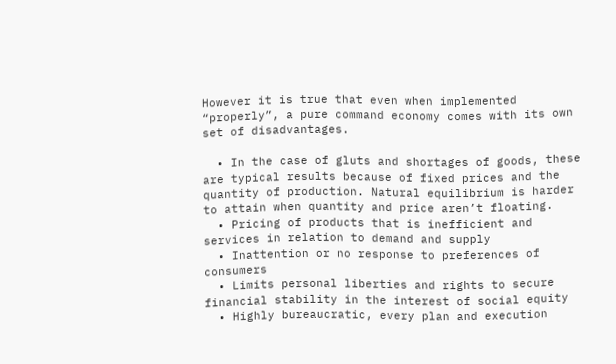However it is true that even when implemented “properly”, a pure command economy comes with its own set of disadvantages.

  • In the case of gluts and shortages of goods, these are typical results because of fixed prices and the quantity of production. Natural equilibrium is harder to attain when quantity and price aren’t floating.
  • Pricing of products that is inefficient and services in relation to demand and supply
  • Inattention or no response to preferences of consumers
  • Limits personal liberties and rights to secure financial stability in the interest of social equity
  • Highly bureaucratic, every plan and execution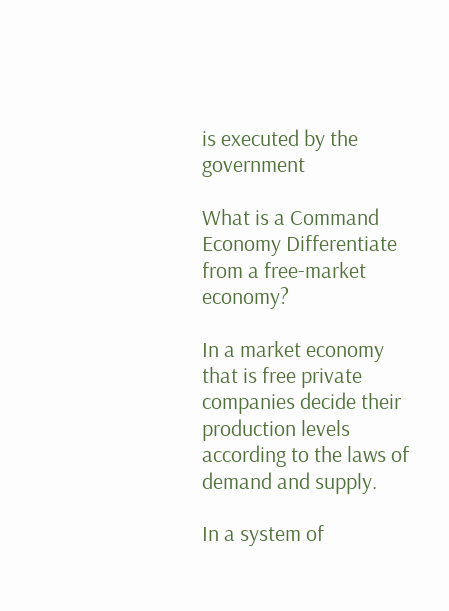is executed by the government

What is a Command Economy Differentiate from a free-market economy?

In a market economy that is free private companies decide their production levels according to the laws of demand and supply.

In a system of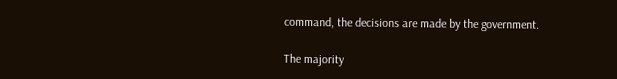command, the decisions are made by the government.

The majority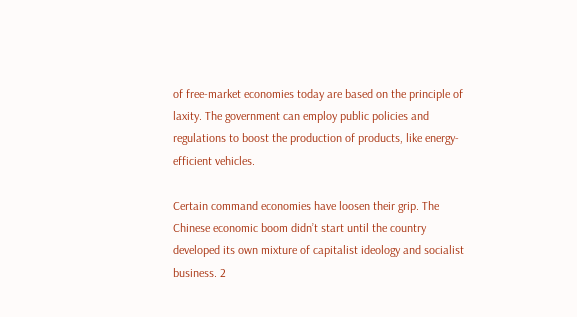of free-market economies today are based on the principle of laxity. The government can employ public policies and regulations to boost the production of products, like energy-efficient vehicles.

Certain command economies have loosen their grip. The Chinese economic boom didn’t start until the country developed its own mixture of capitalist ideology and socialist business. 2